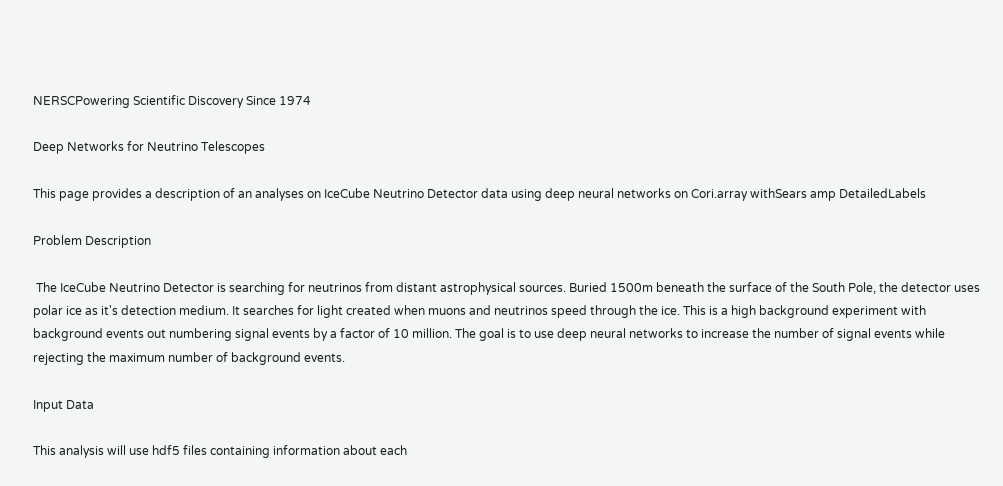NERSCPowering Scientific Discovery Since 1974

Deep Networks for Neutrino Telescopes

This page provides a description of an analyses on IceCube Neutrino Detector data using deep neural networks on Cori.array withSears amp DetailedLabels

Problem Description

 The IceCube Neutrino Detector is searching for neutrinos from distant astrophysical sources. Buried 1500m beneath the surface of the South Pole, the detector uses polar ice as it's detection medium. It searches for light created when muons and neutrinos speed through the ice. This is a high background experiment with background events out numbering signal events by a factor of 10 million. The goal is to use deep neural networks to increase the number of signal events while rejecting the maximum number of background events.

Input Data

This analysis will use hdf5 files containing information about each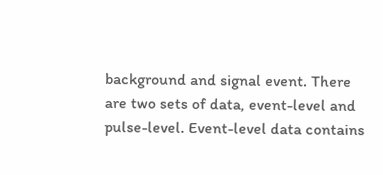background and signal event. There are two sets of data, event-level and pulse-level. Event-level data contains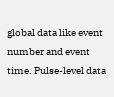global data like event number and event time. Pulse-level data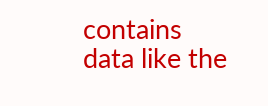contains data like the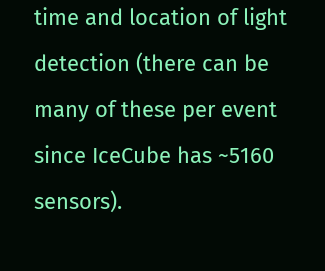time and location of light detection (there can be many of these per event since IceCube has ~5160 sensors).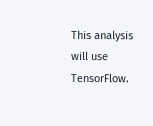This analysis will use TensorFlow.